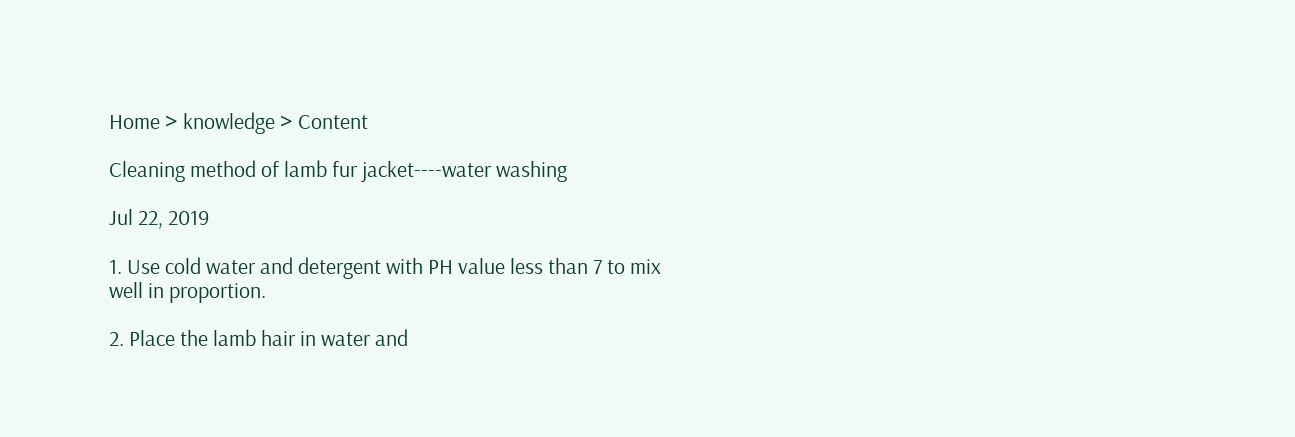Home > knowledge > Content

Cleaning method of lamb fur jacket----water washing

Jul 22, 2019

1. Use cold water and detergent with PH value less than 7 to mix well in proportion.

2. Place the lamb hair in water and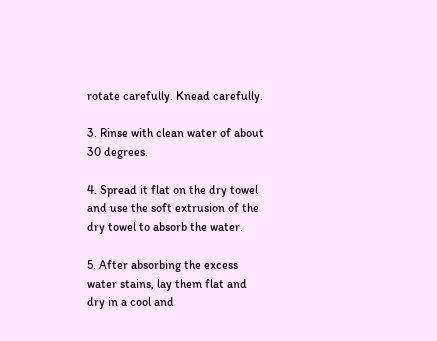rotate carefully. Knead carefully.

3. Rinse with clean water of about 30 degrees.

4. Spread it flat on the dry towel and use the soft extrusion of the dry towel to absorb the water.

5. After absorbing the excess water stains, lay them flat and dry in a cool and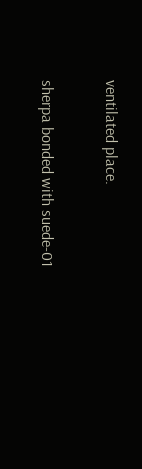ventilated place.

sherpa bonded with suede-01